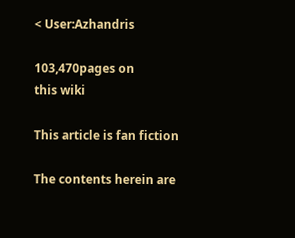< User:Azhandris

103,470pages on
this wiki

This article is fan fiction

The contents herein are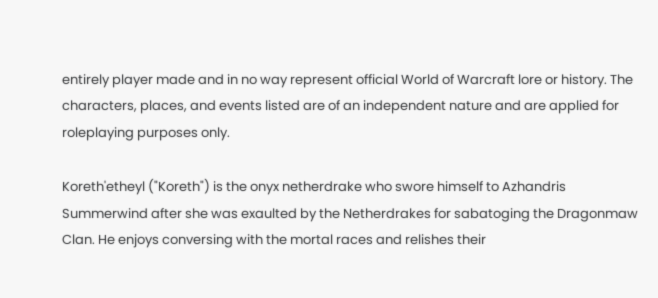entirely player made and in no way represent official World of Warcraft lore or history. The characters, places, and events listed are of an independent nature and are applied for roleplaying purposes only.

Koreth'etheyl ("Koreth") is the onyx netherdrake who swore himself to Azhandris Summerwind after she was exaulted by the Netherdrakes for sabatoging the Dragonmaw Clan. He enjoys conversing with the mortal races and relishes their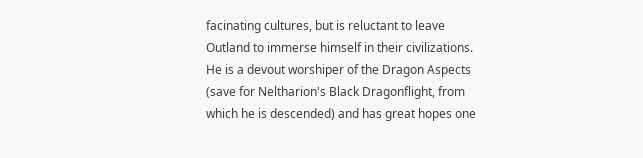facinating cultures, but is reluctant to leave Outland to immerse himself in their civilizations. He is a devout worshiper of the Dragon Aspects (save for Neltharion's Black Dragonflight, from which he is descended) and has great hopes one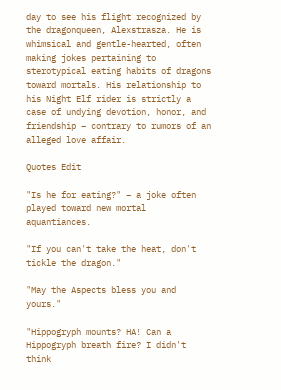day to see his flight recognized by the dragonqueen, Alexstrasza. He is whimsical and gentle-hearted, often making jokes pertaining to sterotypical eating habits of dragons toward mortals. His relationship to his Night Elf rider is strictly a case of undying devotion, honor, and friendship – contrary to rumors of an alleged love affair.

Quotes Edit

"Is he for eating?" – a joke often played toward new mortal aquantiances.

"If you can't take the heat, don't tickle the dragon."

"May the Aspects bless you and yours."

"Hippogryph mounts? HA! Can a Hippogryph breath fire? I didn't think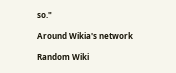so."

Around Wikia's network

Random Wiki